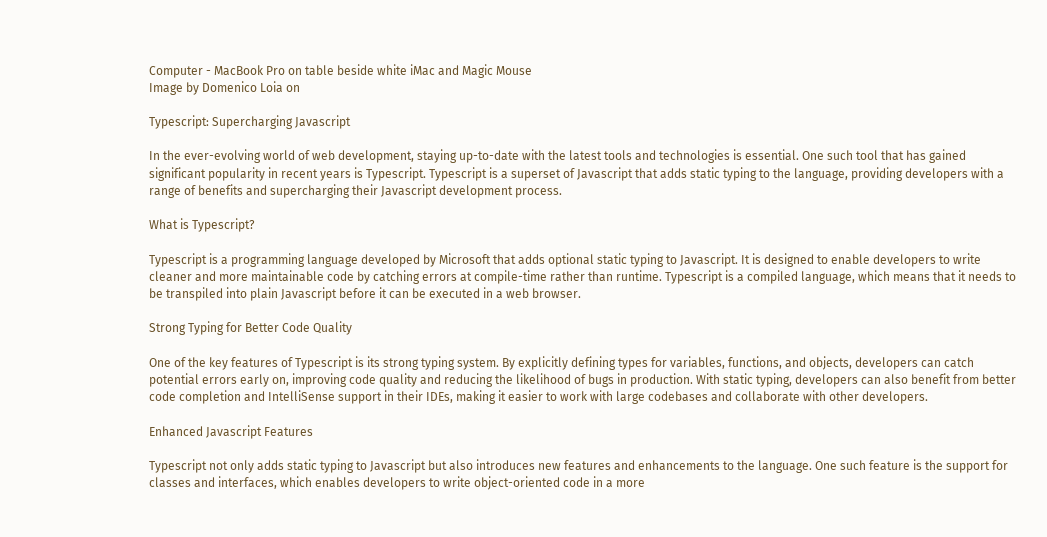Computer - MacBook Pro on table beside white iMac and Magic Mouse
Image by Domenico Loia on

Typescript: Supercharging Javascript

In the ever-evolving world of web development, staying up-to-date with the latest tools and technologies is essential. One such tool that has gained significant popularity in recent years is Typescript. Typescript is a superset of Javascript that adds static typing to the language, providing developers with a range of benefits and supercharging their Javascript development process.

What is Typescript?

Typescript is a programming language developed by Microsoft that adds optional static typing to Javascript. It is designed to enable developers to write cleaner and more maintainable code by catching errors at compile-time rather than runtime. Typescript is a compiled language, which means that it needs to be transpiled into plain Javascript before it can be executed in a web browser.

Strong Typing for Better Code Quality

One of the key features of Typescript is its strong typing system. By explicitly defining types for variables, functions, and objects, developers can catch potential errors early on, improving code quality and reducing the likelihood of bugs in production. With static typing, developers can also benefit from better code completion and IntelliSense support in their IDEs, making it easier to work with large codebases and collaborate with other developers.

Enhanced Javascript Features

Typescript not only adds static typing to Javascript but also introduces new features and enhancements to the language. One such feature is the support for classes and interfaces, which enables developers to write object-oriented code in a more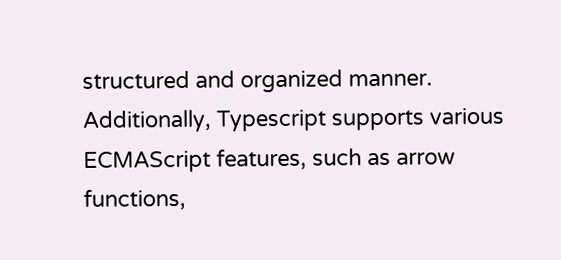structured and organized manner. Additionally, Typescript supports various ECMAScript features, such as arrow functions,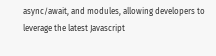async/await, and modules, allowing developers to leverage the latest Javascript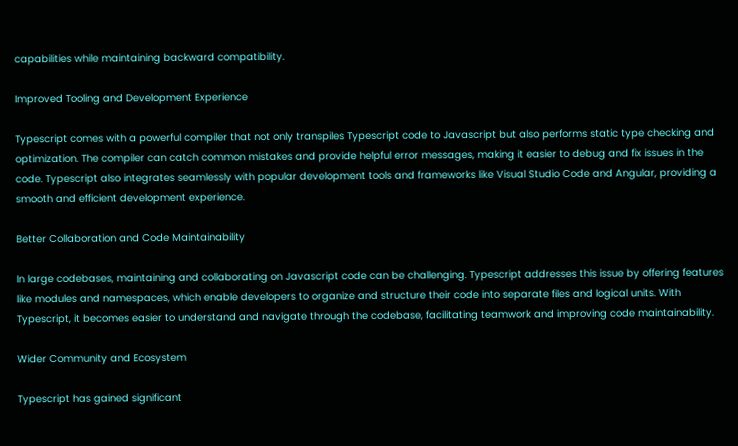capabilities while maintaining backward compatibility.

Improved Tooling and Development Experience

Typescript comes with a powerful compiler that not only transpiles Typescript code to Javascript but also performs static type checking and optimization. The compiler can catch common mistakes and provide helpful error messages, making it easier to debug and fix issues in the code. Typescript also integrates seamlessly with popular development tools and frameworks like Visual Studio Code and Angular, providing a smooth and efficient development experience.

Better Collaboration and Code Maintainability

In large codebases, maintaining and collaborating on Javascript code can be challenging. Typescript addresses this issue by offering features like modules and namespaces, which enable developers to organize and structure their code into separate files and logical units. With Typescript, it becomes easier to understand and navigate through the codebase, facilitating teamwork and improving code maintainability.

Wider Community and Ecosystem

Typescript has gained significant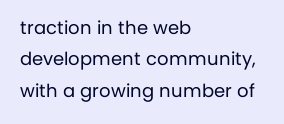traction in the web development community, with a growing number of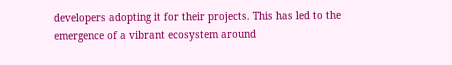developers adopting it for their projects. This has led to the emergence of a vibrant ecosystem around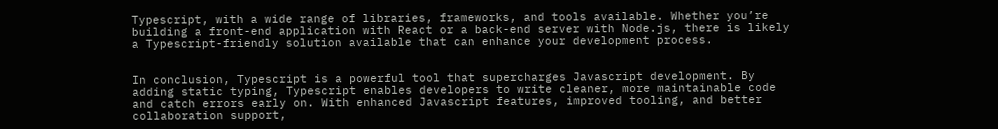Typescript, with a wide range of libraries, frameworks, and tools available. Whether you’re building a front-end application with React or a back-end server with Node.js, there is likely a Typescript-friendly solution available that can enhance your development process.


In conclusion, Typescript is a powerful tool that supercharges Javascript development. By adding static typing, Typescript enables developers to write cleaner, more maintainable code and catch errors early on. With enhanced Javascript features, improved tooling, and better collaboration support,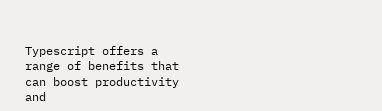Typescript offers a range of benefits that can boost productivity and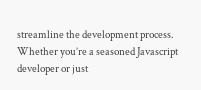streamline the development process. Whether you’re a seasoned Javascript developer or just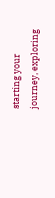starting your journey, exploring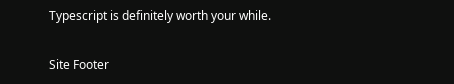Typescript is definitely worth your while.

Site Footer